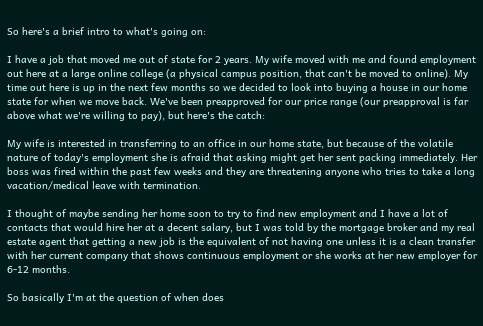So here's a brief intro to what's going on:

I have a job that moved me out of state for 2 years. My wife moved with me and found employment out here at a large online college (a physical campus position, that can't be moved to online). My time out here is up in the next few months so we decided to look into buying a house in our home state for when we move back. We've been preapproved for our price range (our preapproval is far above what we're willing to pay), but here's the catch:

My wife is interested in transferring to an office in our home state, but because of the volatile nature of today's employment she is afraid that asking might get her sent packing immediately. Her boss was fired within the past few weeks and they are threatening anyone who tries to take a long vacation/medical leave with termination.

I thought of maybe sending her home soon to try to find new employment and I have a lot of contacts that would hire her at a decent salary, but I was told by the mortgage broker and my real estate agent that getting a new job is the equivalent of not having one unless it is a clean transfer with her current company that shows continuous employment or she works at her new employer for 6-12 months.

So basically I'm at the question of when does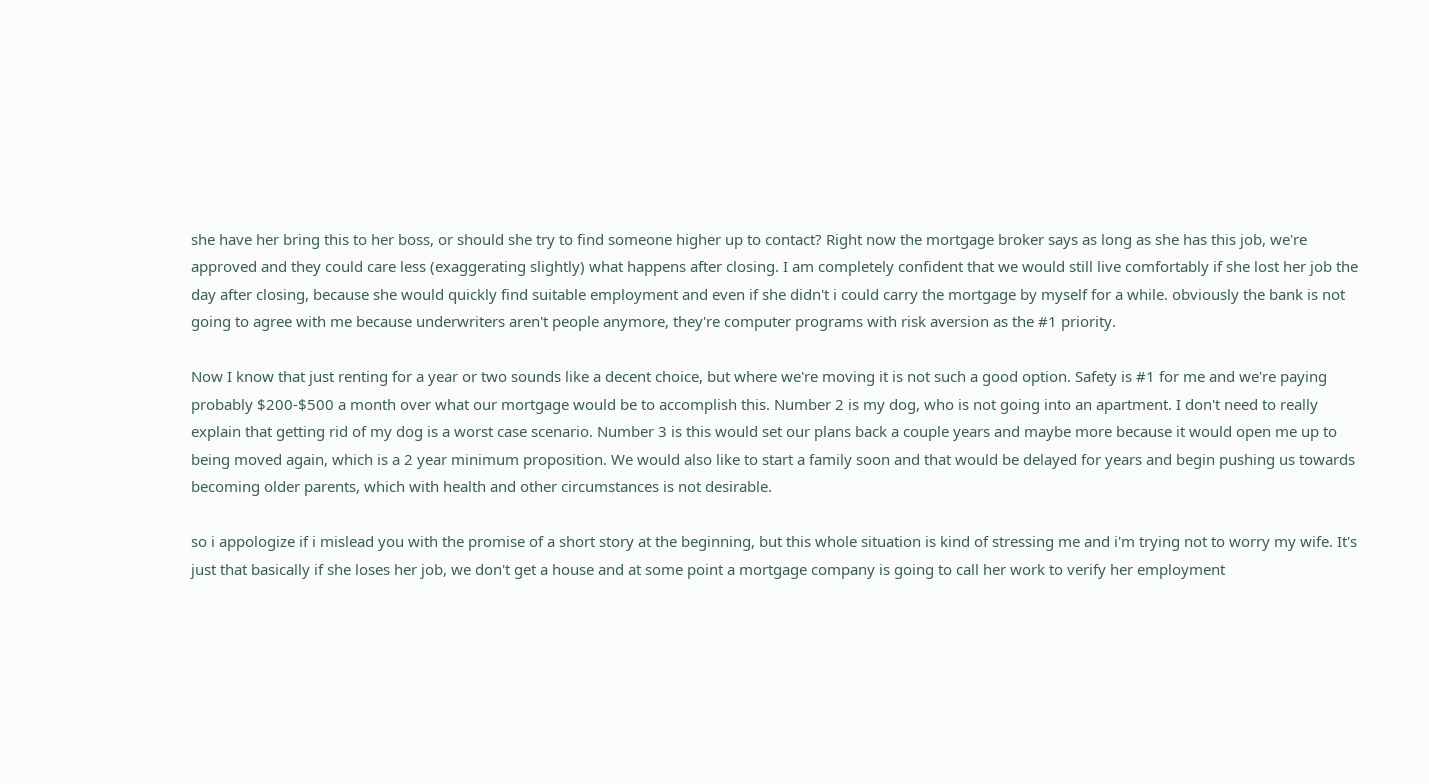she have her bring this to her boss, or should she try to find someone higher up to contact? Right now the mortgage broker says as long as she has this job, we're approved and they could care less (exaggerating slightly) what happens after closing. I am completely confident that we would still live comfortably if she lost her job the day after closing, because she would quickly find suitable employment and even if she didn't i could carry the mortgage by myself for a while. obviously the bank is not going to agree with me because underwriters aren't people anymore, they're computer programs with risk aversion as the #1 priority.

Now I know that just renting for a year or two sounds like a decent choice, but where we're moving it is not such a good option. Safety is #1 for me and we're paying probably $200-$500 a month over what our mortgage would be to accomplish this. Number 2 is my dog, who is not going into an apartment. I don't need to really explain that getting rid of my dog is a worst case scenario. Number 3 is this would set our plans back a couple years and maybe more because it would open me up to being moved again, which is a 2 year minimum proposition. We would also like to start a family soon and that would be delayed for years and begin pushing us towards becoming older parents, which with health and other circumstances is not desirable.

so i appologize if i mislead you with the promise of a short story at the beginning, but this whole situation is kind of stressing me and i'm trying not to worry my wife. It's just that basically if she loses her job, we don't get a house and at some point a mortgage company is going to call her work to verify her employment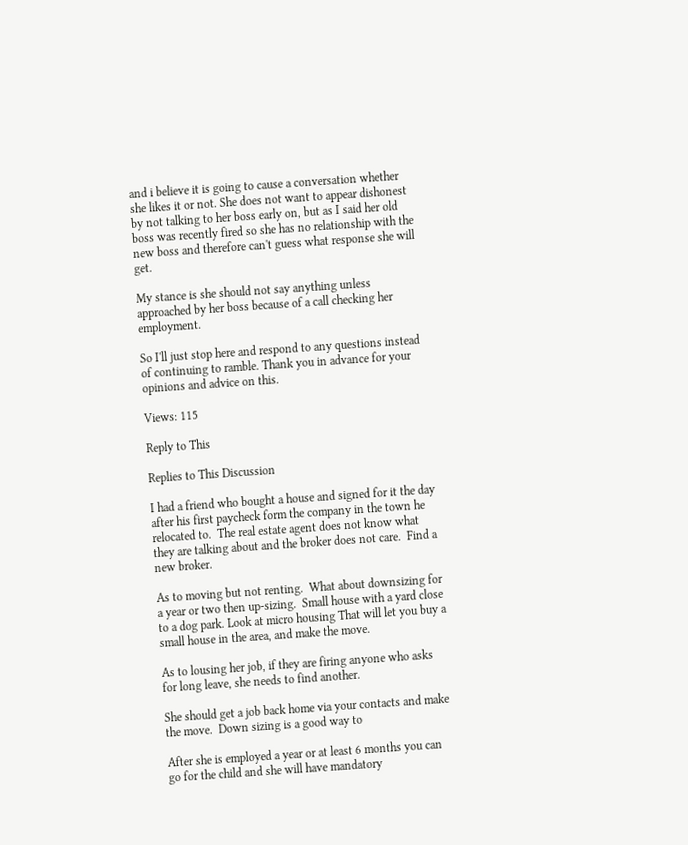and i believe it is going to cause a conversation whether she likes it or not. She does not want to appear dishonest by not talking to her boss early on, but as I said her old boss was recently fired so she has no relationship with the new boss and therefore can't guess what response she will get.

My stance is she should not say anything unless approached by her boss because of a call checking her employment.

So I'll just stop here and respond to any questions instead of continuing to ramble. Thank you in advance for your opinions and advice on this.

Views: 115

Reply to This

Replies to This Discussion

I had a friend who bought a house and signed for it the day after his first paycheck form the company in the town he relocated to.  The real estate agent does not know what they are talking about and the broker does not care.  Find a new broker.

As to moving but not renting.  What about downsizing for a year or two then up-sizing.  Small house with a yard close to a dog park. Look at micro housing That will let you buy a small house in the area, and make the move.

As to lousing her job, if they are firing anyone who asks for long leave, she needs to find another.

She should get a job back home via your contacts and make the move.  Down sizing is a good way to

After she is employed a year or at least 6 months you can go for the child and she will have mandatory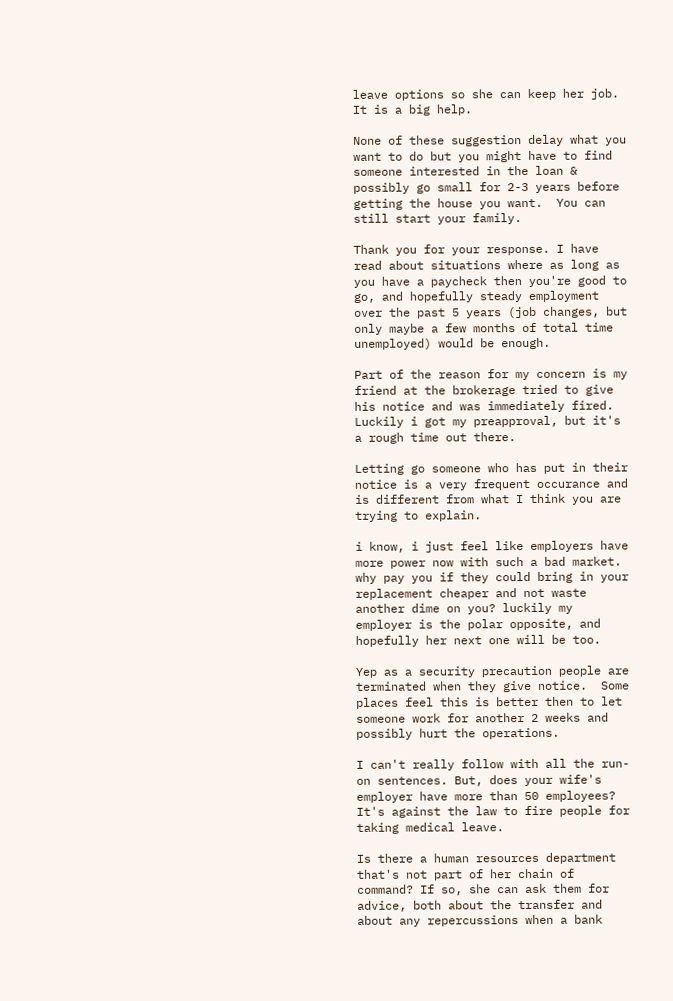leave options so she can keep her job.  It is a big help.

None of these suggestion delay what you want to do but you might have to find someone interested in the loan & possibly go small for 2-3 years before getting the house you want.  You can still start your family.

Thank you for your response. I have read about situations where as long as you have a paycheck then you're good to go, and hopefully steady employment over the past 5 years (job changes, but only maybe a few months of total time unemployed) would be enough.

Part of the reason for my concern is my friend at the brokerage tried to give his notice and was immediately fired. Luckily i got my preapproval, but it's a rough time out there.

Letting go someone who has put in their notice is a very frequent occurance and is different from what I think you are trying to explain.

i know, i just feel like employers have more power now with such a bad market. why pay you if they could bring in your replacement cheaper and not waste another dime on you? luckily my employer is the polar opposite, and hopefully her next one will be too.

Yep as a security precaution people are terminated when they give notice.  Some places feel this is better then to let someone work for another 2 weeks and possibly hurt the operations.

I can't really follow with all the run-on sentences. But, does your wife's employer have more than 50 employees? It's against the law to fire people for taking medical leave.

Is there a human resources department that's not part of her chain of command? If so, she can ask them for advice, both about the transfer and about any repercussions when a bank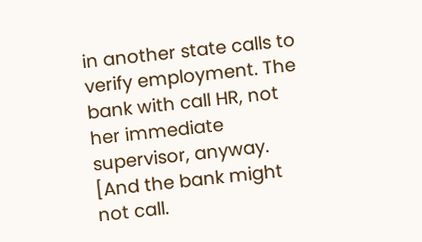in another state calls to verify employment. The bank with call HR, not her immediate supervisor, anyway. [And the bank might not call.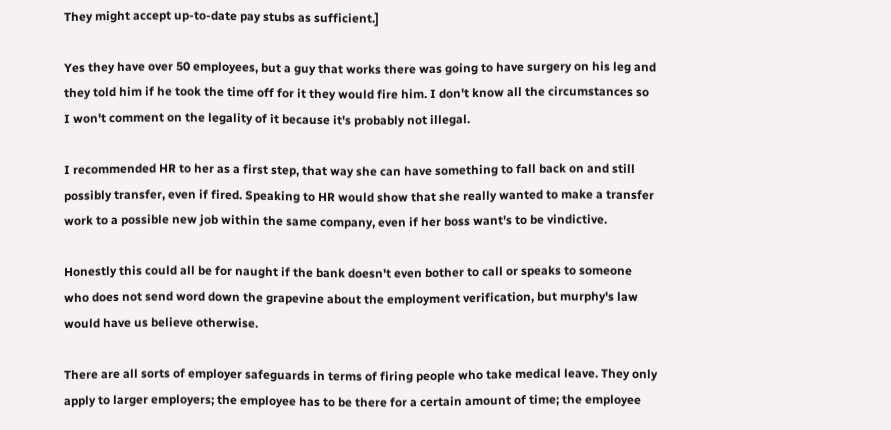They might accept up-to-date pay stubs as sufficient.]

Yes they have over 50 employees, but a guy that works there was going to have surgery on his leg and they told him if he took the time off for it they would fire him. I don't know all the circumstances so I won't comment on the legality of it because it's probably not illegal.

I recommended HR to her as a first step, that way she can have something to fall back on and still possibly transfer, even if fired. Speaking to HR would show that she really wanted to make a transfer work to a possible new job within the same company, even if her boss want's to be vindictive.

Honestly this could all be for naught if the bank doesn't even bother to call or speaks to someone who does not send word down the grapevine about the employment verification, but murphy's law would have us believe otherwise.

There are all sorts of employer safeguards in terms of firing people who take medical leave. They only apply to larger employers; the employee has to be there for a certain amount of time; the employee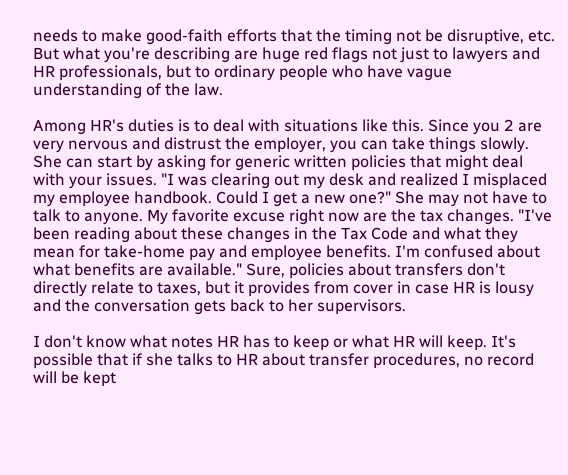needs to make good-faith efforts that the timing not be disruptive, etc. But what you're describing are huge red flags not just to lawyers and HR professionals, but to ordinary people who have vague understanding of the law.

Among HR's duties is to deal with situations like this. Since you 2 are very nervous and distrust the employer, you can take things slowly. She can start by asking for generic written policies that might deal with your issues. "I was clearing out my desk and realized I misplaced my employee handbook. Could I get a new one?" She may not have to talk to anyone. My favorite excuse right now are the tax changes. "I've been reading about these changes in the Tax Code and what they mean for take-home pay and employee benefits. I'm confused about what benefits are available." Sure, policies about transfers don't directly relate to taxes, but it provides from cover in case HR is lousy and the conversation gets back to her supervisors.

I don't know what notes HR has to keep or what HR will keep. It's possible that if she talks to HR about transfer procedures, no record will be kept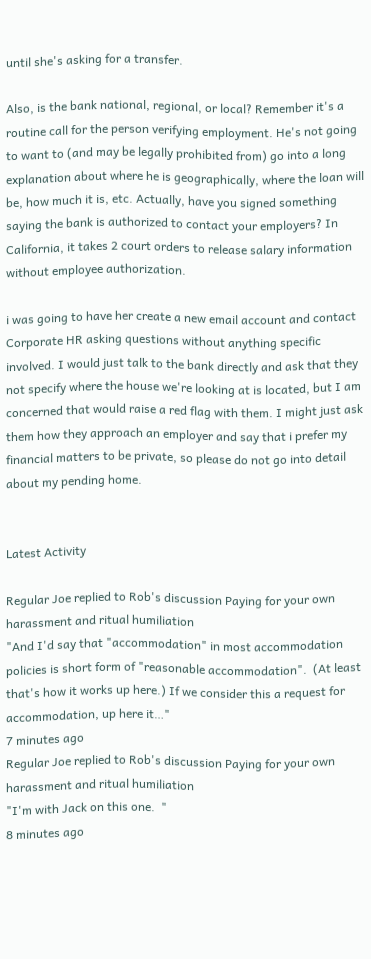until she's asking for a transfer.

Also, is the bank national, regional, or local? Remember it's a routine call for the person verifying employment. He's not going to want to (and may be legally prohibited from) go into a long explanation about where he is geographically, where the loan will be, how much it is, etc. Actually, have you signed something saying the bank is authorized to contact your employers? In California, it takes 2 court orders to release salary information without employee authorization.

i was going to have her create a new email account and contact Corporate HR asking questions without anything specific involved. I would just talk to the bank directly and ask that they not specify where the house we're looking at is located, but I am concerned that would raise a red flag with them. I might just ask them how they approach an employer and say that i prefer my financial matters to be private, so please do not go into detail about my pending home.


Latest Activity

Regular Joe replied to Rob's discussion Paying for your own harassment and ritual humiliation
"And I'd say that "accommodation" in most accommodation policies is short form of "reasonable accommodation".  (At least that's how it works up here.) If we consider this a request for accommodation, up here it…"
7 minutes ago
Regular Joe replied to Rob's discussion Paying for your own harassment and ritual humiliation
"I'm with Jack on this one.  "
8 minutes ago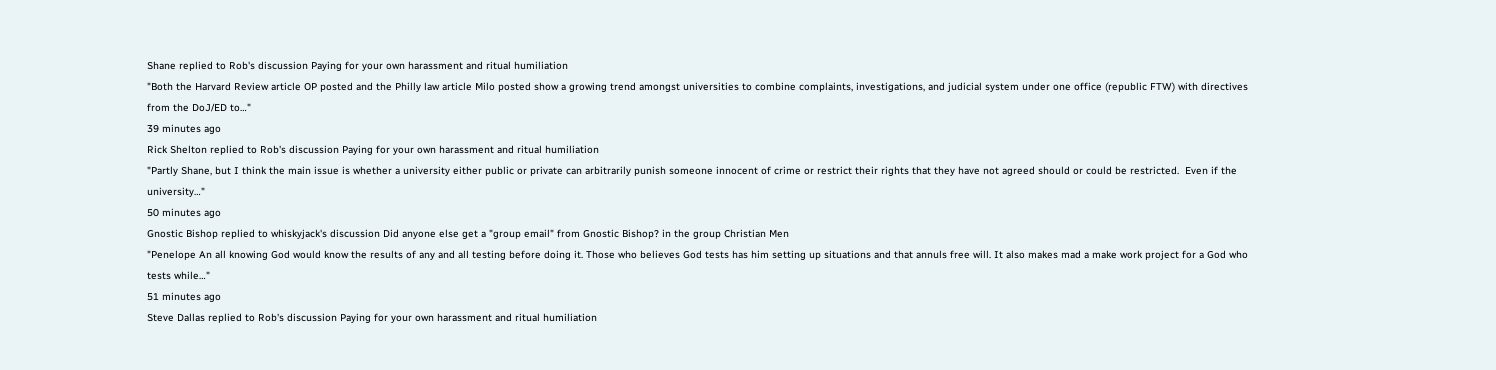Shane replied to Rob's discussion Paying for your own harassment and ritual humiliation
"Both the Harvard Review article OP posted and the Philly law article Milo posted show a growing trend amongst universities to combine complaints, investigations, and judicial system under one office (republic FTW) with directives from the DoJ/ED to…"
39 minutes ago
Rick Shelton replied to Rob's discussion Paying for your own harassment and ritual humiliation
"Partly Shane, but I think the main issue is whether a university either public or private can arbitrarily punish someone innocent of crime or restrict their rights that they have not agreed should or could be restricted.  Even if the university…"
50 minutes ago
Gnostic Bishop replied to whiskyjack's discussion Did anyone else get a "group email" from Gnostic Bishop? in the group Christian Men
"Penelope An all knowing God would know the results of any and all testing before doing it. Those who believes God tests has him setting up situations and that annuls free will. It also makes mad a make work project for a God who tests while…"
51 minutes ago
Steve Dallas replied to Rob's discussion Paying for your own harassment and ritual humiliation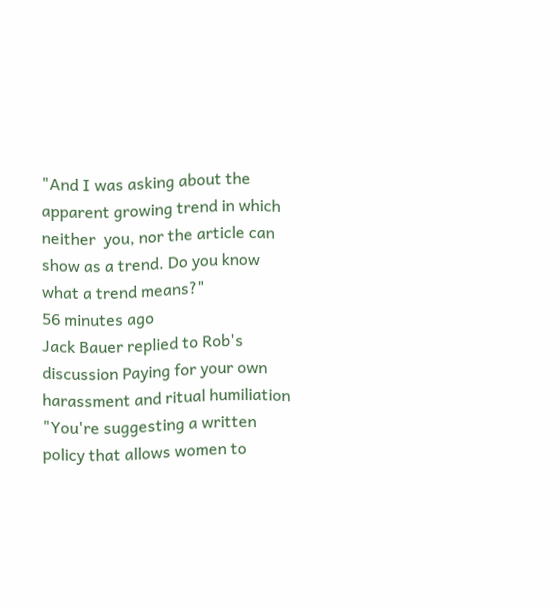"And I was asking about the apparent growing trend in which neither  you, nor the article can show as a trend. Do you know what a trend means?"
56 minutes ago
Jack Bauer replied to Rob's discussion Paying for your own harassment and ritual humiliation
"You're suggesting a written policy that allows women to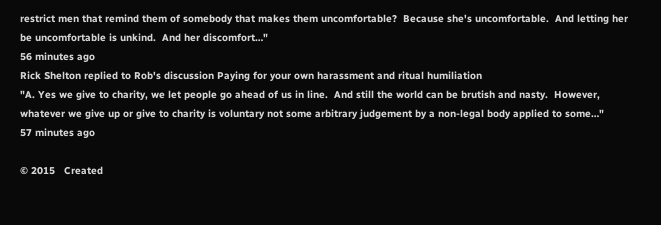restrict men that remind them of somebody that makes them uncomfortable?  Because she's uncomfortable.  And letting her be uncomfortable is unkind.  And her discomfort…"
56 minutes ago
Rick Shelton replied to Rob's discussion Paying for your own harassment and ritual humiliation
"A. Yes we give to charity, we let people go ahead of us in line.  And still the world can be brutish and nasty.  However, whatever we give up or give to charity is voluntary not some arbitrary judgement by a non-legal body applied to some…"
57 minutes ago

© 2015   Created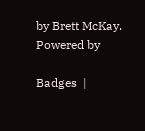by Brett McKay.   Powered by

Badges  |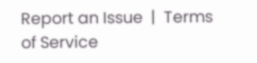Report an Issue  |  Terms of Service